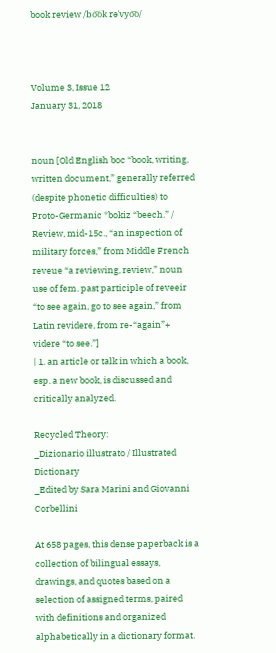book review /bo͝ok rəˈvyo͞o/



Volume 3, Issue 12
January 31, 2018


noun [Old English boc “book, writing, written document,” generally referred (despite phonetic difficulties) to Proto-Germanic *bokiz “beech.” / Review, mid-15c., “an inspection of military forces,” from Middle French reveue “a reviewing, review,” noun use of fem. past participle of reveeir “to see again, go to see again,” from Latin revidere, from re-“again”+ videre “to see.”]
| 1. an article or talk in which a book, esp. a new book, is discussed and critically analyzed.

Recycled Theory:
_Dizionario illustrato / Illustrated Dictionary
_Edited by Sara Marini and Giovanni Corbellini

At 658 pages, this dense paperback is a collection of bilingual essays, drawings, and quotes based on a selection of assigned terms, paired with definitions and organized alphabetically in a dictionary format.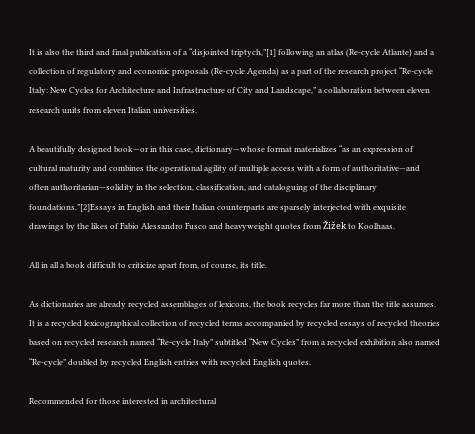It is also the third and final publication of a “disjointed triptych,”[1] following an atlas (Re-cycle Atlante) and a collection of regulatory and economic proposals (Re-cycle Agenda) as a part of the research project “Re-cycle Italy: New Cycles for Architecture and Infrastructure of City and Landscape,” a collaboration between eleven research units from eleven Italian universities.

A beautifully designed book—or in this case, dictionary—whose format materializes “as an expression of cultural maturity and combines the operational agility of multiple access with a form of authoritative—and often authoritarian—solidity in the selection, classification, and cataloguing of the disciplinary foundations.”[2]Essays in English and their Italian counterparts are sparsely interjected with exquisite drawings by the likes of Fabio Alessandro Fusco and heavyweight quotes from Žižek to Koolhaas.

All in all a book difficult to criticize apart from, of course, its title.

As dictionaries are already recycled assemblages of lexicons, the book recycles far more than the title assumes. It is a recycled lexicographical collection of recycled terms accompanied by recycled essays of recycled theories based on recycled research named “Re-cycle Italy” subtitled “New Cycles” from a recycled exhibition also named “Re-cycle” doubled by recycled English entries with recycled English quotes.

Recommended for those interested in architectural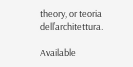theory, or teoria dell’architettura.

Available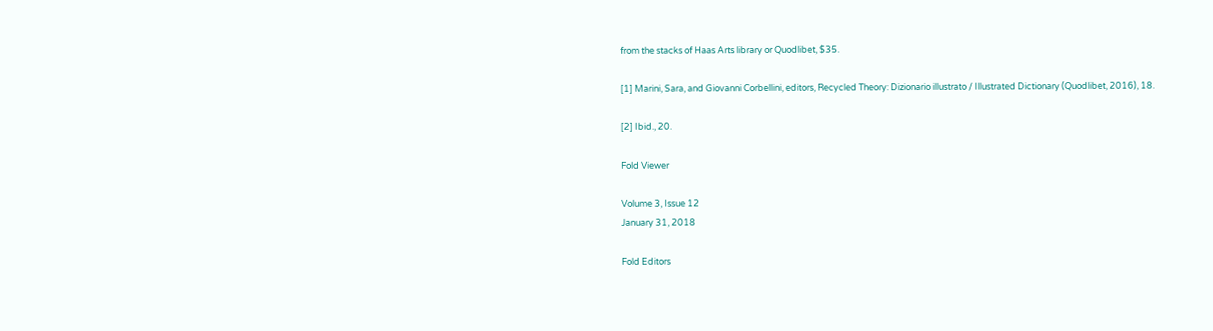from the stacks of Haas Arts library or Quodlibet, $35.

[1] Marini, Sara, and Giovanni Corbellini, editors, Recycled Theory: Dizionario illustrato / Illustrated Dictionary (Quodlibet, 2016), 18.

[2] Ibid., 20.

Fold Viewer

Volume 3, Issue 12
January 31, 2018

Fold Editors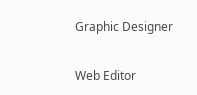Graphic Designer

Web Editor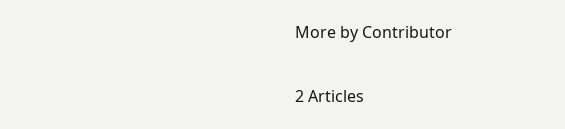More by Contributor

2 Articles